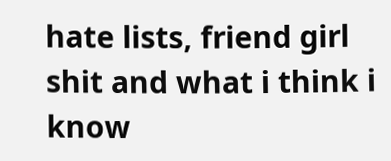hate lists, friend girl shit and what i think i know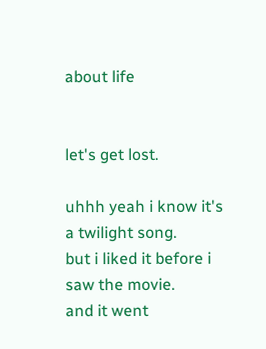about life


let's get lost.

uhhh yeah i know it's a twilight song.
but i liked it before i saw the movie.
and it went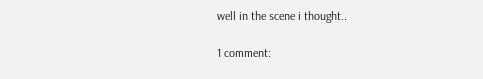well in the scene i thought..

1 comment: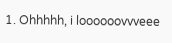1. Ohhhhh, i loooooovvveee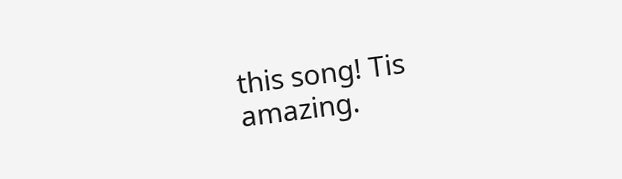this song! Tis amazing.